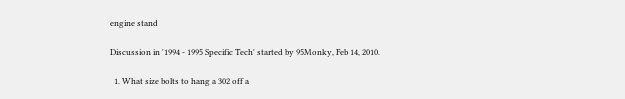engine stand

Discussion in '1994 - 1995 Specific Tech' started by 95Monky, Feb 14, 2010.

  1. What size bolts to hang a 302 off a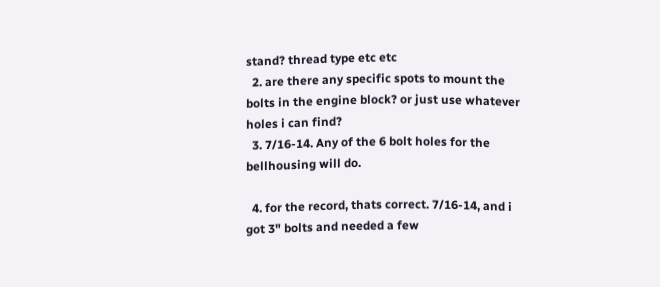stand? thread type etc etc
  2. are there any specific spots to mount the bolts in the engine block? or just use whatever holes i can find?
  3. 7/16-14. Any of the 6 bolt holes for the bellhousing will do.

  4. for the record, thats correct. 7/16-14, and i got 3" bolts and needed a few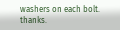washers on each bolt. thanks.